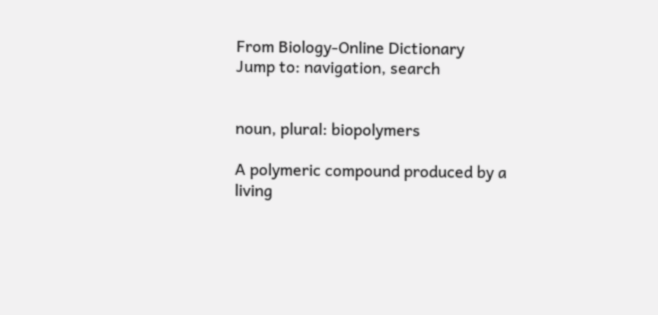From Biology-Online Dictionary
Jump to: navigation, search


noun, plural: biopolymers

A polymeric compound produced by a living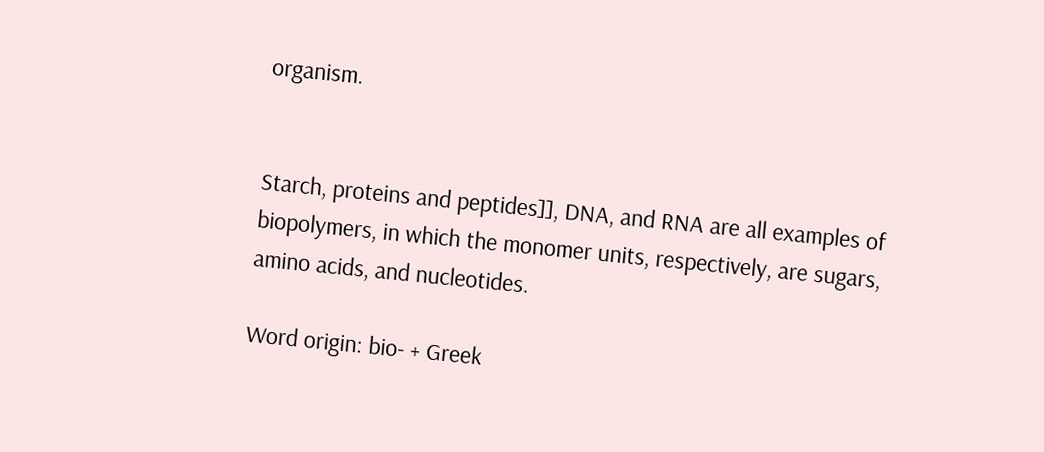organism.


Starch, proteins and peptides]], DNA, and RNA are all examples of biopolymers, in which the monomer units, respectively, are sugars, amino acids, and nucleotides.

Word origin: bio- + Greek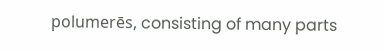polumerēs, consisting of many parts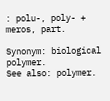: polu-, poly- + meros, part.

Synonym: biological polymer.
See also: polymer.